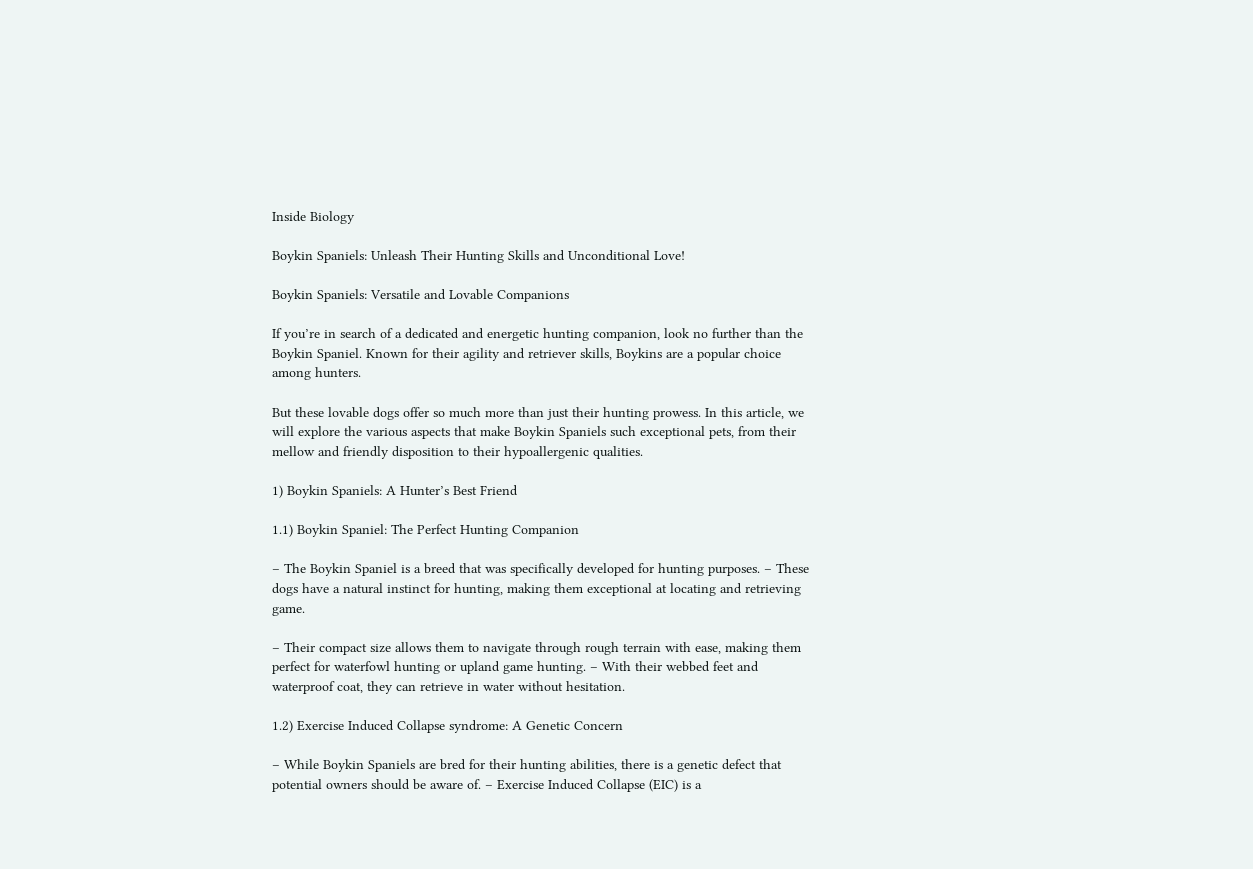Inside Biology

Boykin Spaniels: Unleash Their Hunting Skills and Unconditional Love!

Boykin Spaniels: Versatile and Lovable Companions

If you’re in search of a dedicated and energetic hunting companion, look no further than the Boykin Spaniel. Known for their agility and retriever skills, Boykins are a popular choice among hunters.

But these lovable dogs offer so much more than just their hunting prowess. In this article, we will explore the various aspects that make Boykin Spaniels such exceptional pets, from their mellow and friendly disposition to their hypoallergenic qualities.

1) Boykin Spaniels: A Hunter’s Best Friend

1.1) Boykin Spaniel: The Perfect Hunting Companion

– The Boykin Spaniel is a breed that was specifically developed for hunting purposes. – These dogs have a natural instinct for hunting, making them exceptional at locating and retrieving game.

– Their compact size allows them to navigate through rough terrain with ease, making them perfect for waterfowl hunting or upland game hunting. – With their webbed feet and waterproof coat, they can retrieve in water without hesitation.

1.2) Exercise Induced Collapse syndrome: A Genetic Concern

– While Boykin Spaniels are bred for their hunting abilities, there is a genetic defect that potential owners should be aware of. – Exercise Induced Collapse (EIC) is a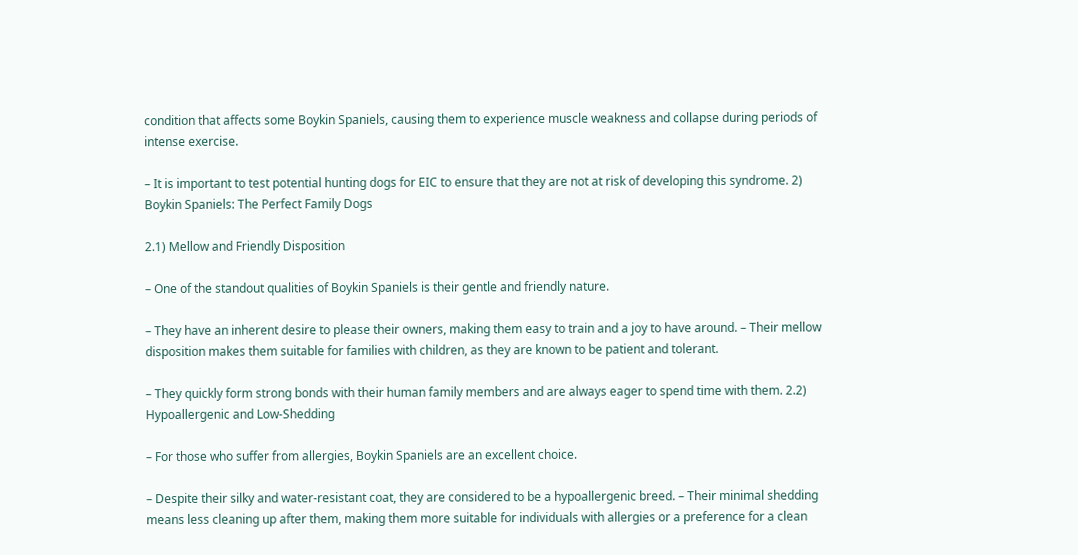condition that affects some Boykin Spaniels, causing them to experience muscle weakness and collapse during periods of intense exercise.

– It is important to test potential hunting dogs for EIC to ensure that they are not at risk of developing this syndrome. 2) Boykin Spaniels: The Perfect Family Dogs

2.1) Mellow and Friendly Disposition

– One of the standout qualities of Boykin Spaniels is their gentle and friendly nature.

– They have an inherent desire to please their owners, making them easy to train and a joy to have around. – Their mellow disposition makes them suitable for families with children, as they are known to be patient and tolerant.

– They quickly form strong bonds with their human family members and are always eager to spend time with them. 2.2) Hypoallergenic and Low-Shedding

– For those who suffer from allergies, Boykin Spaniels are an excellent choice.

– Despite their silky and water-resistant coat, they are considered to be a hypoallergenic breed. – Their minimal shedding means less cleaning up after them, making them more suitable for individuals with allergies or a preference for a clean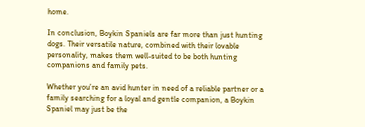home.

In conclusion, Boykin Spaniels are far more than just hunting dogs. Their versatile nature, combined with their lovable personality, makes them well-suited to be both hunting companions and family pets.

Whether you’re an avid hunter in need of a reliable partner or a family searching for a loyal and gentle companion, a Boykin Spaniel may just be the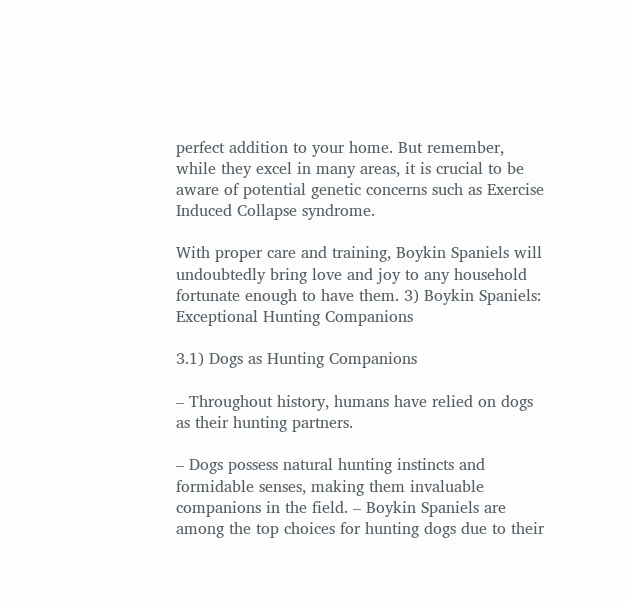perfect addition to your home. But remember, while they excel in many areas, it is crucial to be aware of potential genetic concerns such as Exercise Induced Collapse syndrome.

With proper care and training, Boykin Spaniels will undoubtedly bring love and joy to any household fortunate enough to have them. 3) Boykin Spaniels: Exceptional Hunting Companions

3.1) Dogs as Hunting Companions

– Throughout history, humans have relied on dogs as their hunting partners.

– Dogs possess natural hunting instincts and formidable senses, making them invaluable companions in the field. – Boykin Spaniels are among the top choices for hunting dogs due to their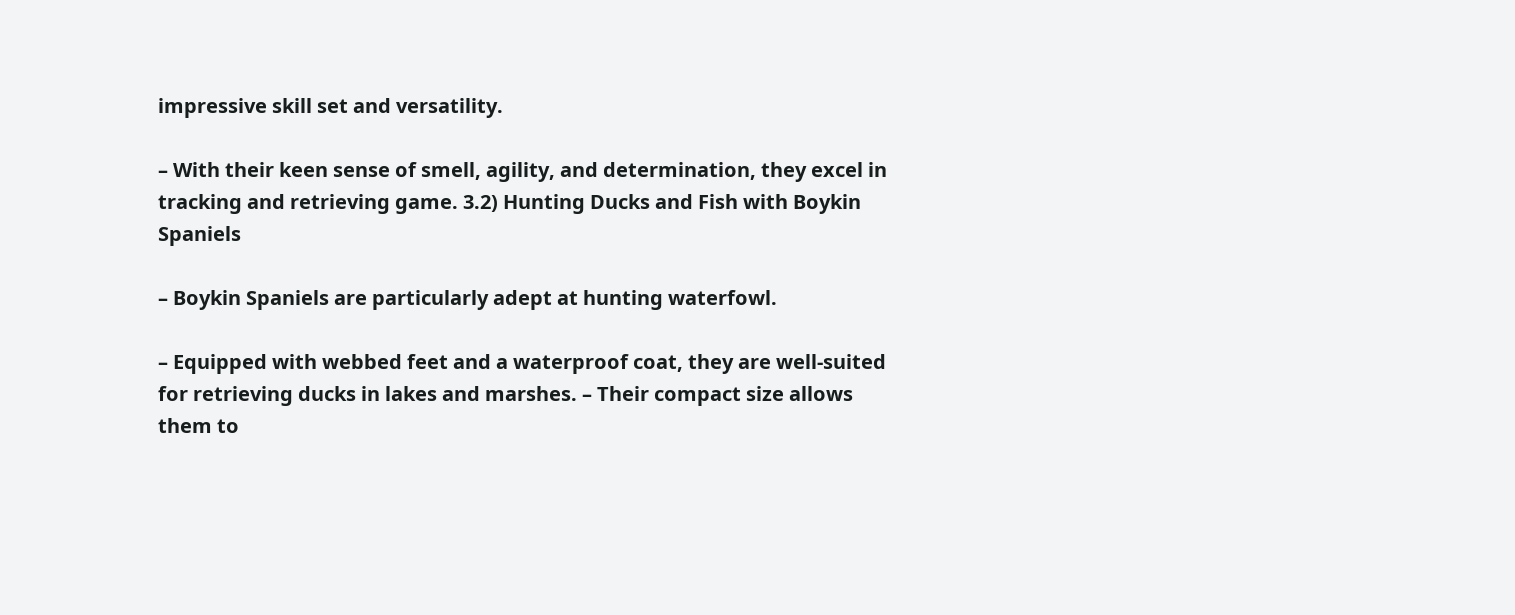impressive skill set and versatility.

– With their keen sense of smell, agility, and determination, they excel in tracking and retrieving game. 3.2) Hunting Ducks and Fish with Boykin Spaniels

– Boykin Spaniels are particularly adept at hunting waterfowl.

– Equipped with webbed feet and a waterproof coat, they are well-suited for retrieving ducks in lakes and marshes. – Their compact size allows them to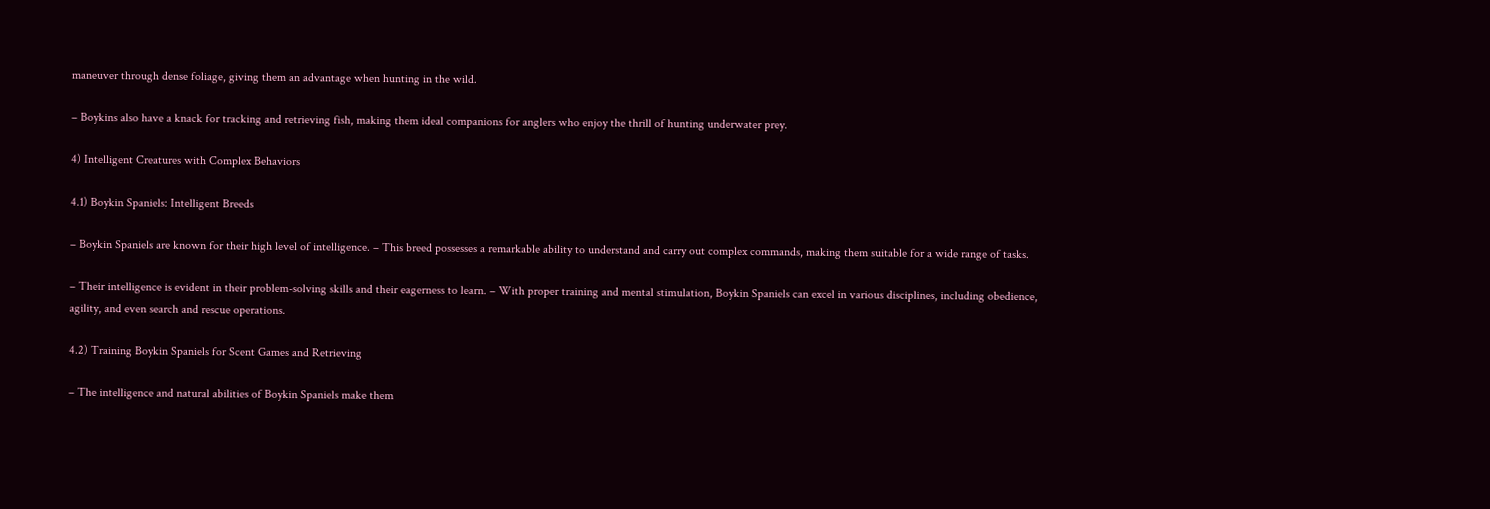maneuver through dense foliage, giving them an advantage when hunting in the wild.

– Boykins also have a knack for tracking and retrieving fish, making them ideal companions for anglers who enjoy the thrill of hunting underwater prey.

4) Intelligent Creatures with Complex Behaviors

4.1) Boykin Spaniels: Intelligent Breeds

– Boykin Spaniels are known for their high level of intelligence. – This breed possesses a remarkable ability to understand and carry out complex commands, making them suitable for a wide range of tasks.

– Their intelligence is evident in their problem-solving skills and their eagerness to learn. – With proper training and mental stimulation, Boykin Spaniels can excel in various disciplines, including obedience, agility, and even search and rescue operations.

4.2) Training Boykin Spaniels for Scent Games and Retrieving

– The intelligence and natural abilities of Boykin Spaniels make them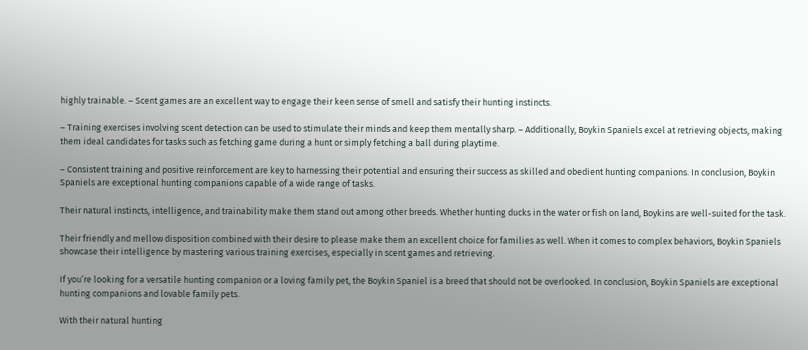highly trainable. – Scent games are an excellent way to engage their keen sense of smell and satisfy their hunting instincts.

– Training exercises involving scent detection can be used to stimulate their minds and keep them mentally sharp. – Additionally, Boykin Spaniels excel at retrieving objects, making them ideal candidates for tasks such as fetching game during a hunt or simply fetching a ball during playtime.

– Consistent training and positive reinforcement are key to harnessing their potential and ensuring their success as skilled and obedient hunting companions. In conclusion, Boykin Spaniels are exceptional hunting companions capable of a wide range of tasks.

Their natural instincts, intelligence, and trainability make them stand out among other breeds. Whether hunting ducks in the water or fish on land, Boykins are well-suited for the task.

Their friendly and mellow disposition combined with their desire to please make them an excellent choice for families as well. When it comes to complex behaviors, Boykin Spaniels showcase their intelligence by mastering various training exercises, especially in scent games and retrieving.

If you’re looking for a versatile hunting companion or a loving family pet, the Boykin Spaniel is a breed that should not be overlooked. In conclusion, Boykin Spaniels are exceptional hunting companions and lovable family pets.

With their natural hunting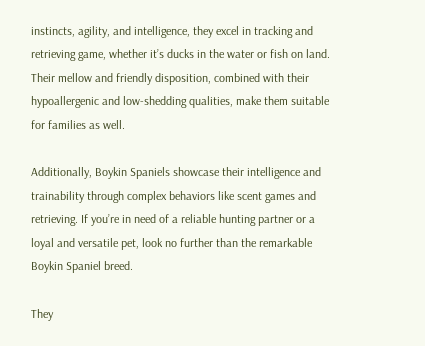instincts, agility, and intelligence, they excel in tracking and retrieving game, whether it’s ducks in the water or fish on land. Their mellow and friendly disposition, combined with their hypoallergenic and low-shedding qualities, make them suitable for families as well.

Additionally, Boykin Spaniels showcase their intelligence and trainability through complex behaviors like scent games and retrieving. If you’re in need of a reliable hunting partner or a loyal and versatile pet, look no further than the remarkable Boykin Spaniel breed.

They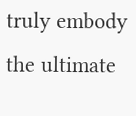truly embody the ultimate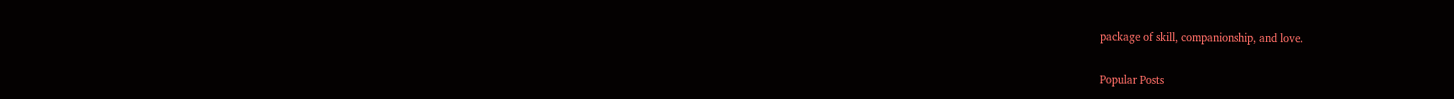package of skill, companionship, and love.

Popular Posts